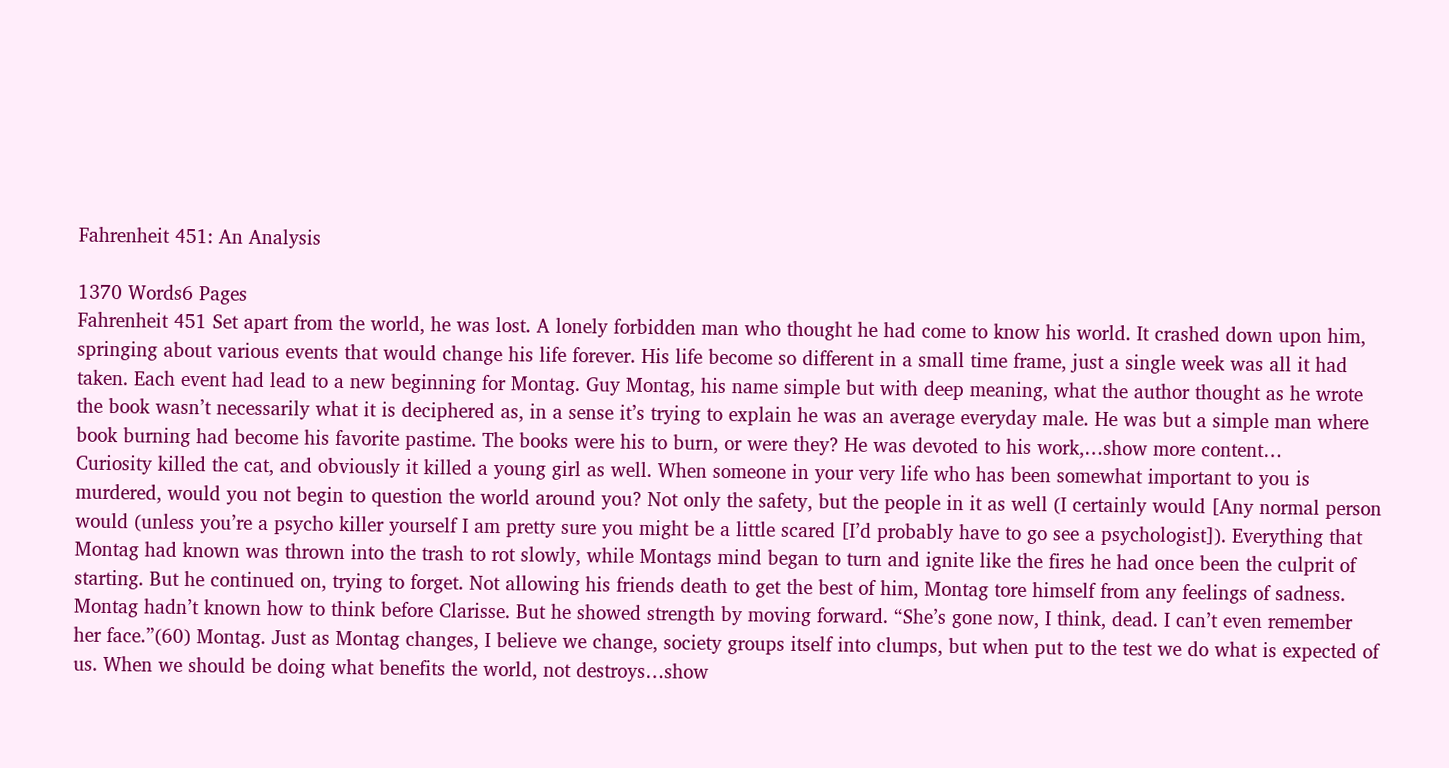Fahrenheit 451: An Analysis

1370 Words6 Pages
Fahrenheit 451 Set apart from the world, he was lost. A lonely forbidden man who thought he had come to know his world. It crashed down upon him, springing about various events that would change his life forever. His life become so different in a small time frame, just a single week was all it had taken. Each event had lead to a new beginning for Montag. Guy Montag, his name simple but with deep meaning, what the author thought as he wrote the book wasn’t necessarily what it is deciphered as, in a sense it’s trying to explain he was an average everyday male. He was but a simple man where book burning had become his favorite pastime. The books were his to burn, or were they? He was devoted to his work,…show more content…
Curiosity killed the cat, and obviously it killed a young girl as well. When someone in your very life who has been somewhat important to you is murdered, would you not begin to question the world around you? Not only the safety, but the people in it as well (I certainly would [Any normal person would (unless you’re a psycho killer yourself I am pretty sure you might be a little scared [I’d probably have to go see a psychologist]). Everything that Montag had known was thrown into the trash to rot slowly, while Montags mind began to turn and ignite like the fires he had once been the culprit of starting. But he continued on, trying to forget. Not allowing his friends death to get the best of him, Montag tore himself from any feelings of sadness. Montag hadn’t known how to think before Clarisse. But he showed strength by moving forward. “She’s gone now, I think, dead. I can’t even remember her face.”(60) Montag. Just as Montag changes, I believe we change, society groups itself into clumps, but when put to the test we do what is expected of us. When we should be doing what benefits the world, not destroys…show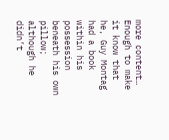more content…
Enough to make it know that he, Guy Montag had a book within his possession beneath his own pillow; although he didn’t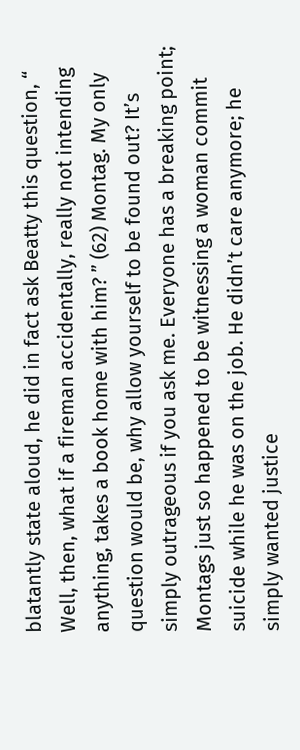blatantly state aloud, he did in fact ask Beatty this question, “ Well, then, what if a fireman accidentally, really not intending anything, takes a book home with him? ” (62) Montag. My only question would be, why allow yourself to be found out? It’s simply outrageous if you ask me. Everyone has a breaking point; Montags just so happened to be witnessing a woman commit suicide while he was on the job. He didn’t care anymore; he simply wanted justice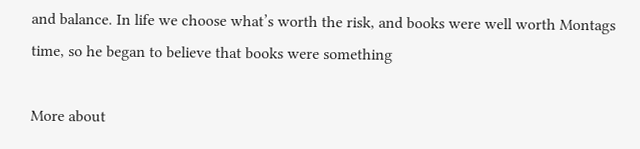and balance. In life we choose what’s worth the risk, and books were well worth Montags time, so he began to believe that books were something

More about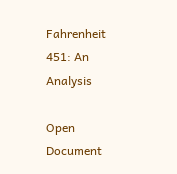Fahrenheit 451: An Analysis

Open Document